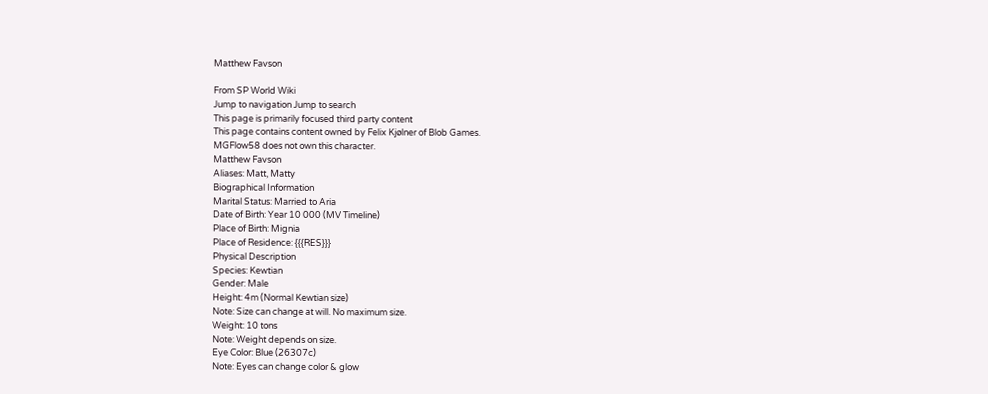Matthew Favson

From SP World Wiki
Jump to navigation Jump to search
This page is primarily focused third party content
This page contains content owned by Felix Kjølner of Blob Games.
MGFlow58 does not own this character.
Matthew Favson
Aliases: Matt, Matty
Biographical Information
Marital Status: Married to Aria
Date of Birth: Year 10 000 (MV Timeline)
Place of Birth: Mignia
Place of Residence: {{{RES}}}
Physical Description
Species: Kewtian
Gender: Male
Height: 4m (Normal Kewtian size)
Note: Size can change at will. No maximum size.
Weight: 10 tons
Note: Weight depends on size.
Eye Color: Blue (26307c)
Note: Eyes can change color & glow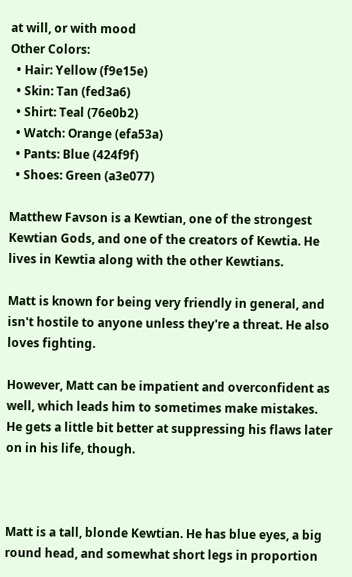at will, or with mood
Other Colors:
  • Hair: Yellow (f9e15e)
  • Skin: Tan (fed3a6)
  • Shirt: Teal (76e0b2)
  • Watch: Orange (efa53a)
  • Pants: Blue (424f9f)
  • Shoes: Green (a3e077)

Matthew Favson is a Kewtian, one of the strongest Kewtian Gods, and one of the creators of Kewtia. He lives in Kewtia along with the other Kewtians.

Matt is known for being very friendly in general, and isn't hostile to anyone unless they're a threat. He also loves fighting.

However, Matt can be impatient and overconfident as well, which leads him to sometimes make mistakes. He gets a little bit better at suppressing his flaws later on in his life, though.



Matt is a tall, blonde Kewtian. He has blue eyes, a big round head, and somewhat short legs in proportion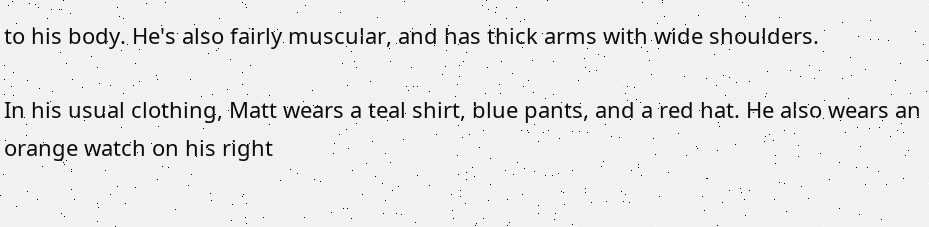to his body. He's also fairly muscular, and has thick arms with wide shoulders.

In his usual clothing, Matt wears a teal shirt, blue pants, and a red hat. He also wears an orange watch on his right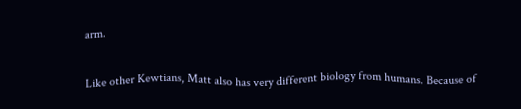arm.

Like other Kewtians, Matt also has very different biology from humans. Because of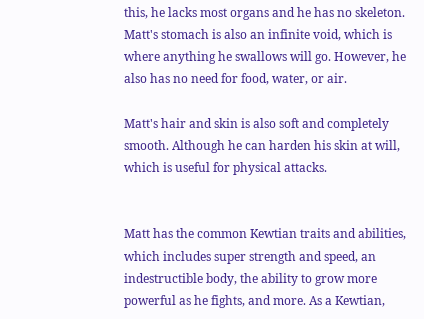this, he lacks most organs and he has no skeleton. Matt's stomach is also an infinite void, which is where anything he swallows will go. However, he also has no need for food, water, or air.

Matt's hair and skin is also soft and completely smooth. Although he can harden his skin at will, which is useful for physical attacks.


Matt has the common Kewtian traits and abilities, which includes super strength and speed, an indestructible body, the ability to grow more powerful as he fights, and more. As a Kewtian,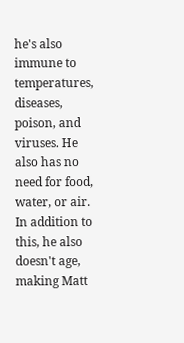he's also immune to temperatures, diseases, poison, and viruses. He also has no need for food, water, or air. In addition to this, he also doesn't age, making Matt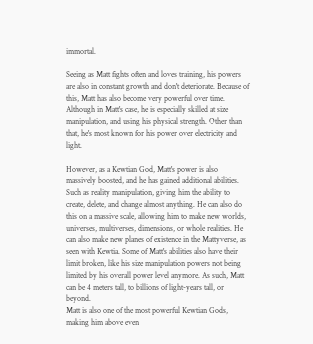immortal.

Seeing as Matt fights often and loves training, his powers are also in constant growth and don't deteriorate. Because of this, Matt has also become very powerful over time. Although in Matt's case, he is especially skilled at size manipulation, and using his physical strength. Other than that, he's most known for his power over electricity and light.

However, as a Kewtian God, Matt's power is also massively boosted, and he has gained additional abilities. Such as reality manipulation, giving him the ability to create, delete, and change almost anything. He can also do this on a massive scale, allowing him to make new worlds, universes, multiverses, dimensions, or whole realities. He can also make new planes of existence in the Mattyverse, as seen with Kewtia. Some of Matt's abilities also have their limit broken, like his size manipulation powers not being limited by his overall power level anymore. As such, Matt can be 4 meters tall, to billions of light-years tall, or beyond.
Matt is also one of the most powerful Kewtian Gods, making him above even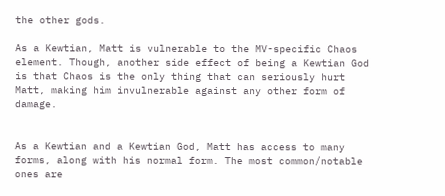the other gods.

As a Kewtian, Matt is vulnerable to the MV-specific Chaos element. Though, another side effect of being a Kewtian God is that Chaos is the only thing that can seriously hurt Matt, making him invulnerable against any other form of damage.


As a Kewtian and a Kewtian God, Matt has access to many forms, along with his normal form. The most common/notable ones are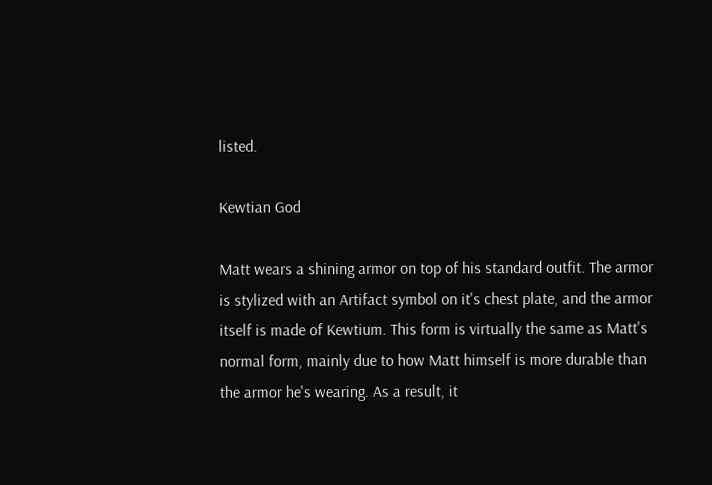listed.

Kewtian God

Matt wears a shining armor on top of his standard outfit. The armor is stylized with an Artifact symbol on it's chest plate, and the armor itself is made of Kewtium. This form is virtually the same as Matt's normal form, mainly due to how Matt himself is more durable than the armor he's wearing. As a result, it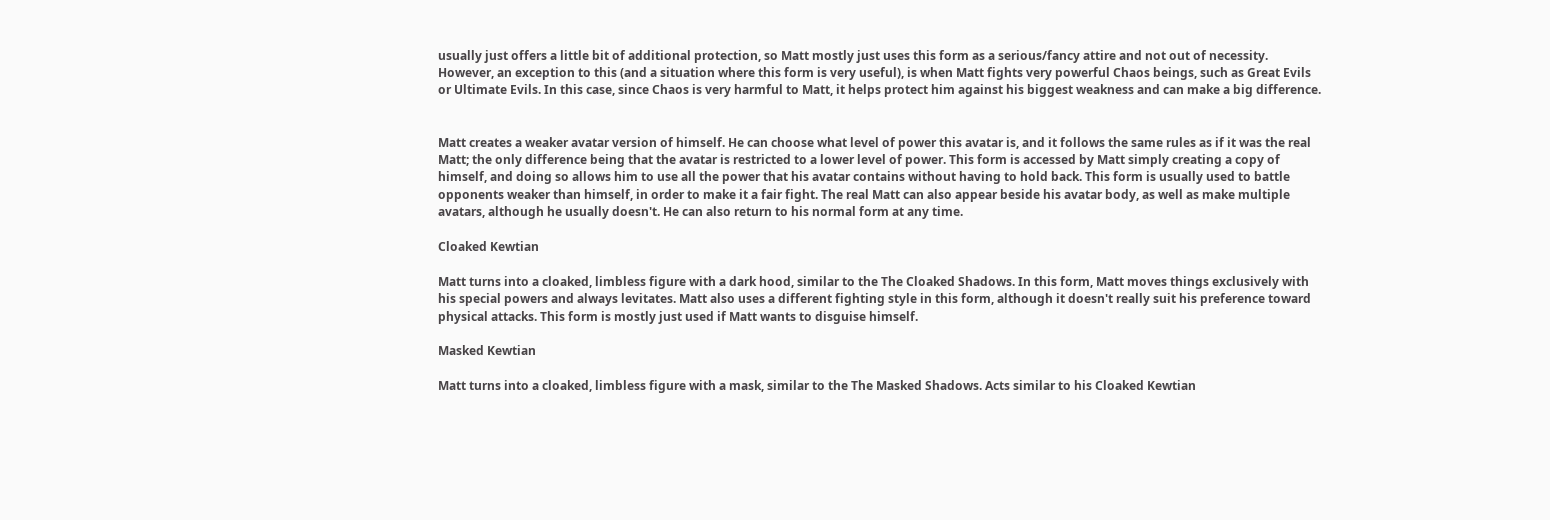usually just offers a little bit of additional protection, so Matt mostly just uses this form as a serious/fancy attire and not out of necessity. However, an exception to this (and a situation where this form is very useful), is when Matt fights very powerful Chaos beings, such as Great Evils or Ultimate Evils. In this case, since Chaos is very harmful to Matt, it helps protect him against his biggest weakness and can make a big difference.


Matt creates a weaker avatar version of himself. He can choose what level of power this avatar is, and it follows the same rules as if it was the real Matt; the only difference being that the avatar is restricted to a lower level of power. This form is accessed by Matt simply creating a copy of himself, and doing so allows him to use all the power that his avatar contains without having to hold back. This form is usually used to battle opponents weaker than himself, in order to make it a fair fight. The real Matt can also appear beside his avatar body, as well as make multiple avatars, although he usually doesn't. He can also return to his normal form at any time.

Cloaked Kewtian

Matt turns into a cloaked, limbless figure with a dark hood, similar to the The Cloaked Shadows. In this form, Matt moves things exclusively with his special powers and always levitates. Matt also uses a different fighting style in this form, although it doesn't really suit his preference toward physical attacks. This form is mostly just used if Matt wants to disguise himself.

Masked Kewtian

Matt turns into a cloaked, limbless figure with a mask, similar to the The Masked Shadows. Acts similar to his Cloaked Kewtian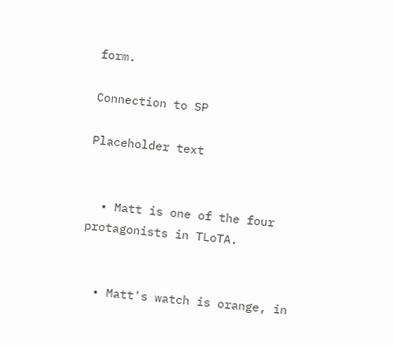form.

Connection to SP

Placeholder text


  • Matt is one of the four protagonists in TLoTA.


  • Matt's watch is orange, in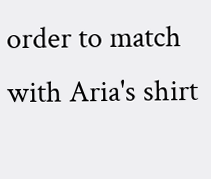order to match with Aria's shirt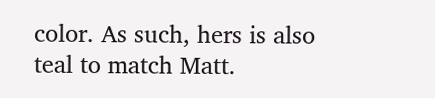color. As such, hers is also teal to match Matt.